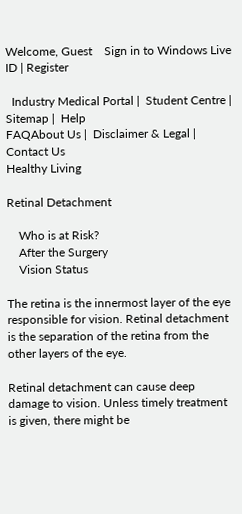Welcome, Guest    Sign in to Windows Live ID | Register

  Industry Medical Portal |  Student Centre |  Sitemap |  Help
FAQAbout Us |  Disclaimer & Legal |  Contact Us
Healthy Living

Retinal Detachment

    Who is at Risk?
    After the Surgery
    Vision Status

The retina is the innermost layer of the eye responsible for vision. Retinal detachment is the separation of the retina from the other layers of the eye.

Retinal detachment can cause deep damage to vision. Unless timely treatment is given, there might be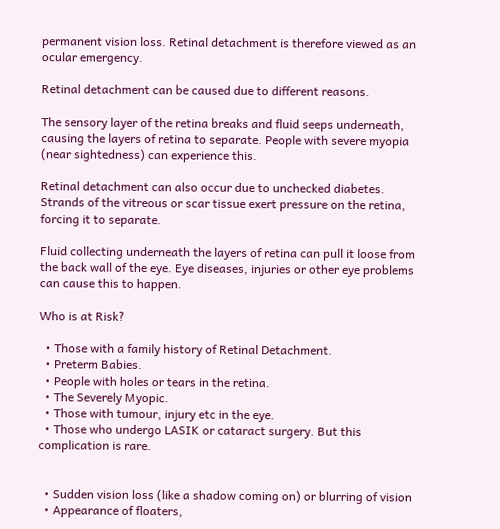permanent vision loss. Retinal detachment is therefore viewed as an ocular emergency.

Retinal detachment can be caused due to different reasons.

The sensory layer of the retina breaks and fluid seeps underneath, causing the layers of retina to separate. People with severe myopia (near sightedness) can experience this.

Retinal detachment can also occur due to unchecked diabetes. Strands of the vitreous or scar tissue exert pressure on the retina, forcing it to separate.

Fluid collecting underneath the layers of retina can pull it loose from the back wall of the eye. Eye diseases, injuries or other eye problems can cause this to happen.

Who is at Risk?

  • Those with a family history of Retinal Detachment.
  • Preterm Babies.
  • People with holes or tears in the retina.
  • The Severely Myopic.
  • Those with tumour, injury etc in the eye.
  • Those who undergo LASIK or cataract surgery. But this complication is rare.


  • Sudden vision loss (like a shadow coming on) or blurring of vision
  • Appearance of floaters,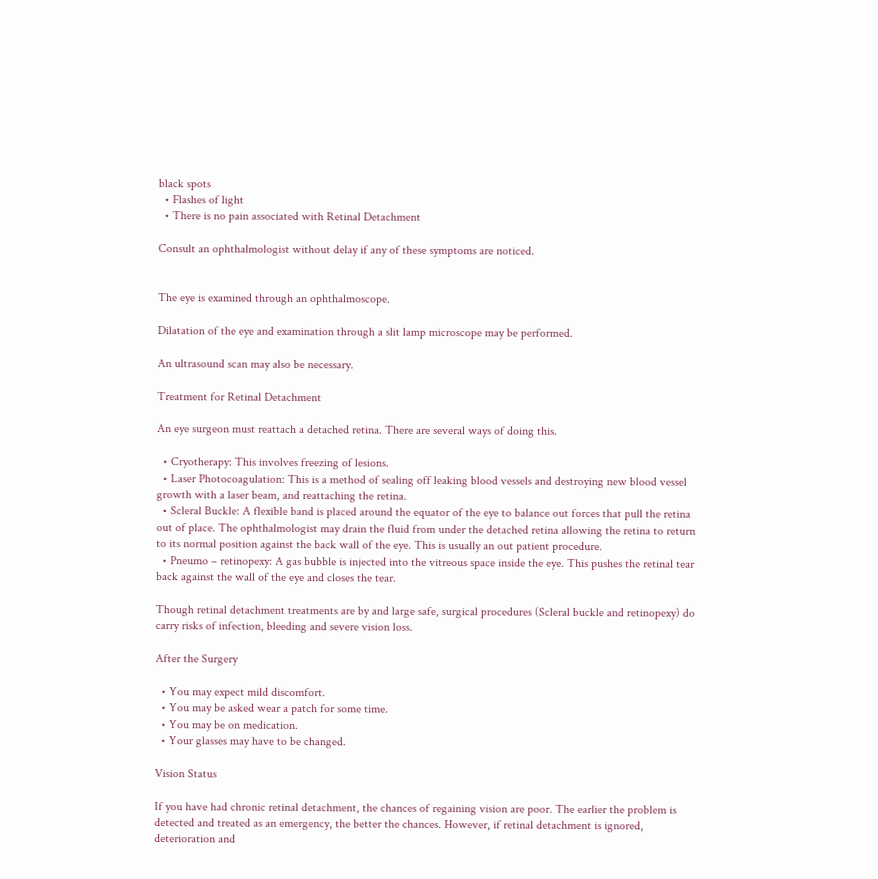black spots
  • Flashes of light
  • There is no pain associated with Retinal Detachment

Consult an ophthalmologist without delay if any of these symptoms are noticed.


The eye is examined through an ophthalmoscope.

Dilatation of the eye and examination through a slit lamp microscope may be performed.

An ultrasound scan may also be necessary.

Treatment for Retinal Detachment

An eye surgeon must reattach a detached retina. There are several ways of doing this.

  • Cryotherapy: This involves freezing of lesions.
  • Laser Photocoagulation: This is a method of sealing off leaking blood vessels and destroying new blood vessel growth with a laser beam, and reattaching the retina.
  • Scleral Buckle: A flexible band is placed around the equator of the eye to balance out forces that pull the retina out of place. The ophthalmologist may drain the fluid from under the detached retina allowing the retina to return to its normal position against the back wall of the eye. This is usually an out patient procedure.
  • Pneumo – retinopexy: A gas bubble is injected into the vitreous space inside the eye. This pushes the retinal tear back against the wall of the eye and closes the tear.

Though retinal detachment treatments are by and large safe, surgical procedures (Scleral buckle and retinopexy) do carry risks of infection, bleeding and severe vision loss.

After the Surgery

  • You may expect mild discomfort.
  • You may be asked wear a patch for some time.
  • You may be on medication.
  • Your glasses may have to be changed.

Vision Status

If you have had chronic retinal detachment, the chances of regaining vision are poor. The earlier the problem is detected and treated as an emergency, the better the chances. However, if retinal detachment is ignored, deterioration and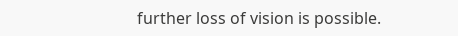further loss of vision is possible.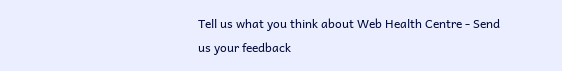Tell us what you think about Web Health Centre - Send us your feedback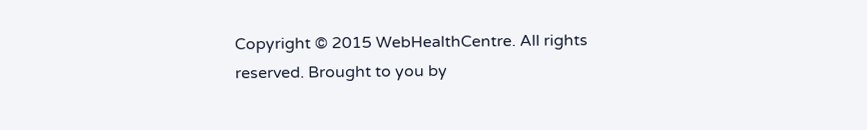Copyright © 2015 WebHealthCentre. All rights reserved. Brought to you by